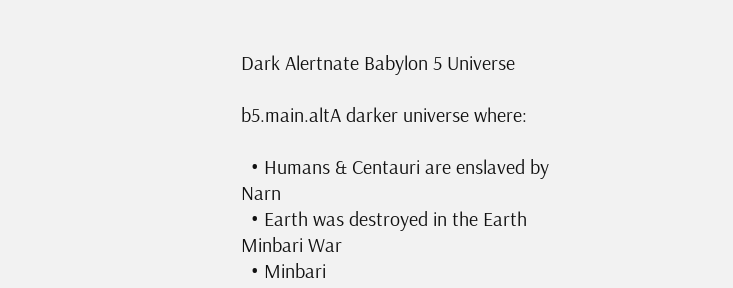Dark Alertnate Babylon 5 Universe

b5.main.altA darker universe where:

  • Humans & Centauri are enslaved by Narn
  • Earth was destroyed in the Earth Minbari War
  • Minbari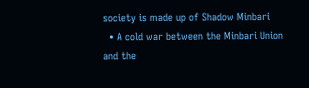society is made up of Shadow Minbari
  • A cold war between the Minbari Union and the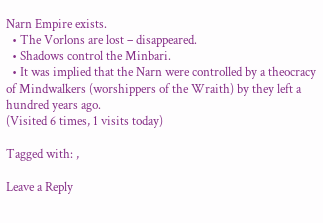Narn Empire exists.
  • The Vorlons are lost – disappeared.
  • Shadows control the Minbari.
  • It was implied that the Narn were controlled by a theocracy of Mindwalkers (worshippers of the Wraith) by they left a hundred years ago.
(Visited 6 times, 1 visits today)

Tagged with: ,

Leave a Reply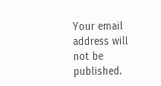Your email address will not be published.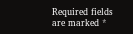Required fields are marked *